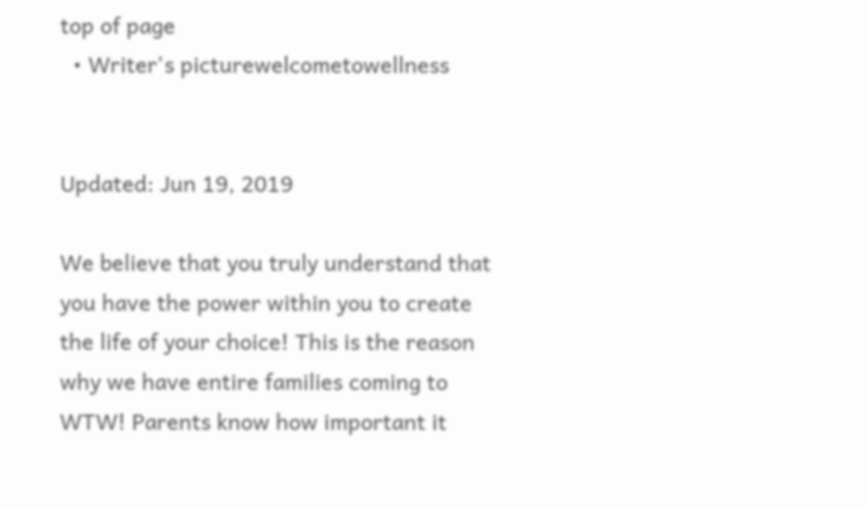top of page
  • Writer's picturewelcometowellness


Updated: Jun 19, 2019

We believe that you truly understand that you have the power within you to create the life of your choice! This is the reason why we have entire families coming to WTW! Parents know how important it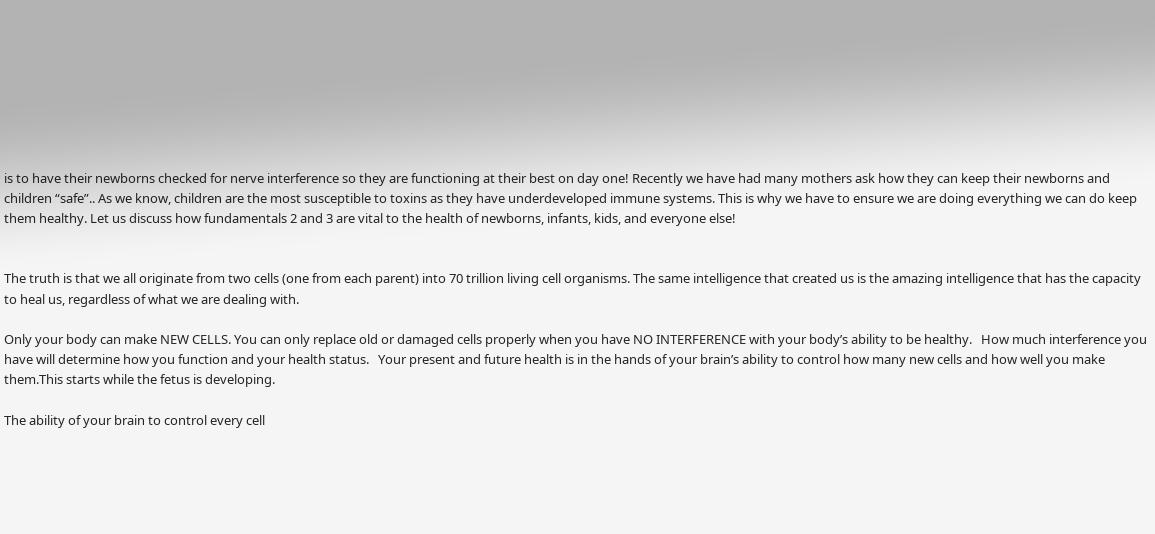is to have their newborns checked for nerve interference so they are functioning at their best on day one! Recently we have had many mothers ask how they can keep their newborns and children “safe”.. As we know, children are the most susceptible to toxins as they have underdeveloped immune systems. This is why we have to ensure we are doing everything we can do keep them healthy. Let us discuss how fundamentals 2 and 3 are vital to the health of newborns, infants, kids, and everyone else!


The truth is that we all originate from two cells (one from each parent) into 70 trillion living cell organisms. The same intelligence that created us is the amazing intelligence that has the capacity to heal us, regardless of what we are dealing with.

Only your body can make NEW CELLS. You can only replace old or damaged cells properly when you have NO INTERFERENCE with your body’s ability to be healthy.   How much interference you have will determine how you function and your health status.   Your present and future health is in the hands of your brain’s ability to control how many new cells and how well you make them.This starts while the fetus is developing.

The ability of your brain to control every cell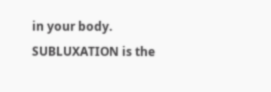in your body.  SUBLUXATION is the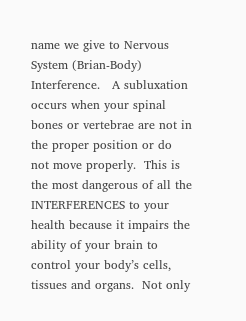name we give to Nervous System (Brian-Body) Interference.   A subluxation occurs when your spinal bones or vertebrae are not in the proper position or do not move properly.  This is the most dangerous of all the INTERFERENCES to your health because it impairs the ability of your brain to control your body’s cells, tissues and organs.  Not only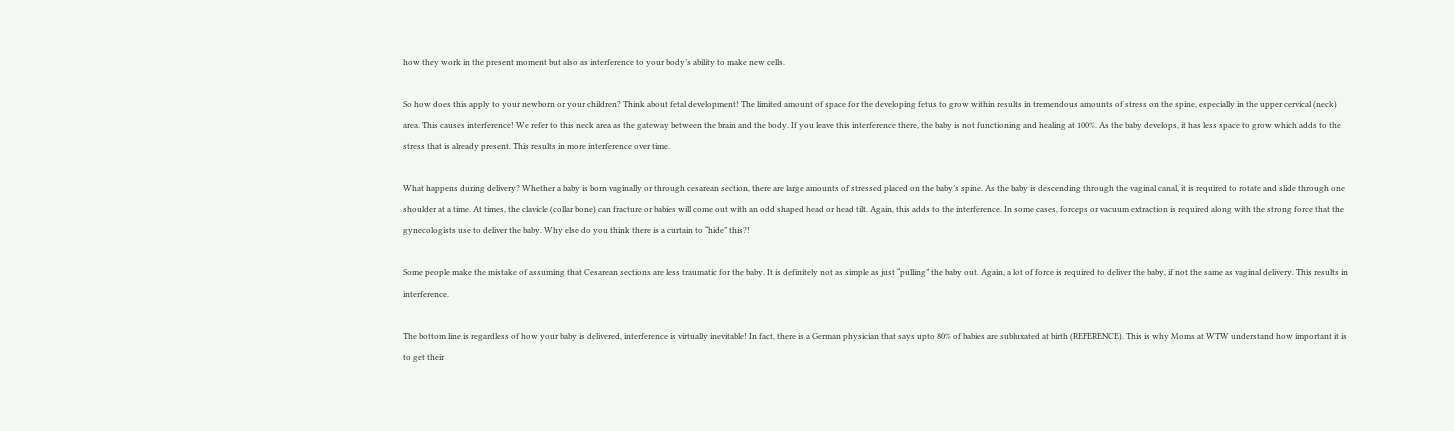how they work in the present moment but also as interference to your body’s ability to make new cells.

So how does this apply to your newborn or your children? Think about fetal development! The limited amount of space for the developing fetus to grow within results in tremendous amounts of stress on the spine, especially in the upper cervical (neck) area. This causes interference! We refer to this neck area as the gateway between the brain and the body. If you leave this interference there, the baby is not functioning and healing at 100%. As the baby develops, it has less space to grow which adds to the stress that is already present. This results in more interference over time.

What happens during delivery? Whether a baby is born vaginally or through cesarean section, there are large amounts of stressed placed on the baby’s spine. As the baby is descending through the vaginal canal, it is required to rotate and slide through one shoulder at a time. At times, the clavicle (collar bone) can fracture or babies will come out with an odd shaped head or head tilt. Again, this adds to the interference. In some cases, forceps or vacuum extraction is required along with the strong force that the gynecologists use to deliver the baby. Why else do you think there is a curtain to “hide” this?!

Some people make the mistake of assuming that Cesarean sections are less traumatic for the baby. It is definitely not as simple as just “pulling” the baby out. Again, a lot of force is required to deliver the baby, if not the same as vaginal delivery. This results in interference.

The bottom line is regardless of how your baby is delivered, interference is virtually inevitable! In fact, there is a German physician that says upto 80% of babies are subluxated at birth (REFERENCE). This is why Moms at WTW understand how important it is to get their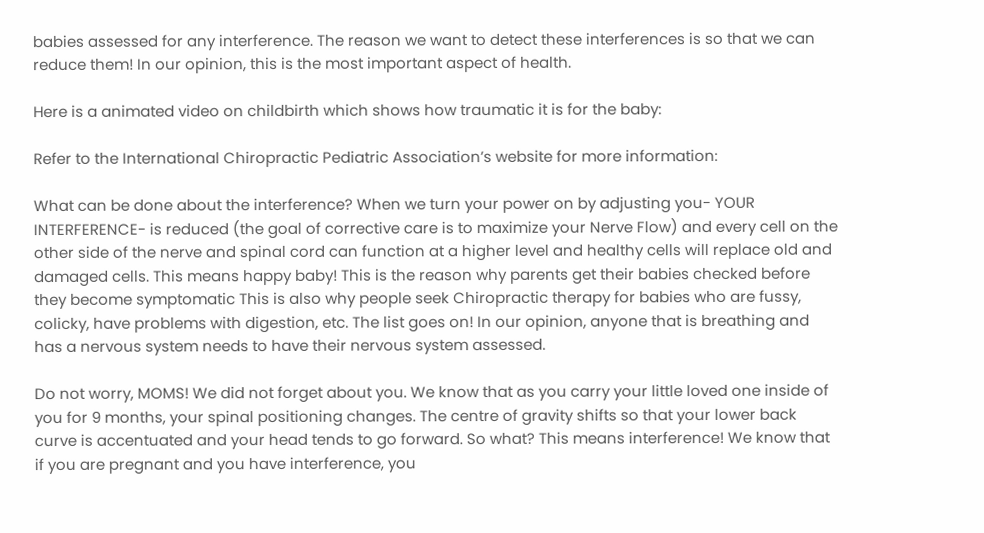babies assessed for any interference. The reason we want to detect these interferences is so that we can reduce them! In our opinion, this is the most important aspect of health.

Here is a animated video on childbirth which shows how traumatic it is for the baby:

Refer to the International Chiropractic Pediatric Association’s website for more information:

What can be done about the interference? When we turn your power on by adjusting you- YOUR INTERFERENCE- is reduced (the goal of corrective care is to maximize your Nerve Flow) and every cell on the other side of the nerve and spinal cord can function at a higher level and healthy cells will replace old and damaged cells. This means happy baby! This is the reason why parents get their babies checked before they become symptomatic This is also why people seek Chiropractic therapy for babies who are fussy, colicky, have problems with digestion, etc. The list goes on! In our opinion, anyone that is breathing and has a nervous system needs to have their nervous system assessed.

Do not worry, MOMS! We did not forget about you. We know that as you carry your little loved one inside of you for 9 months, your spinal positioning changes. The centre of gravity shifts so that your lower back curve is accentuated and your head tends to go forward. So what? This means interference! We know that if you are pregnant and you have interference, you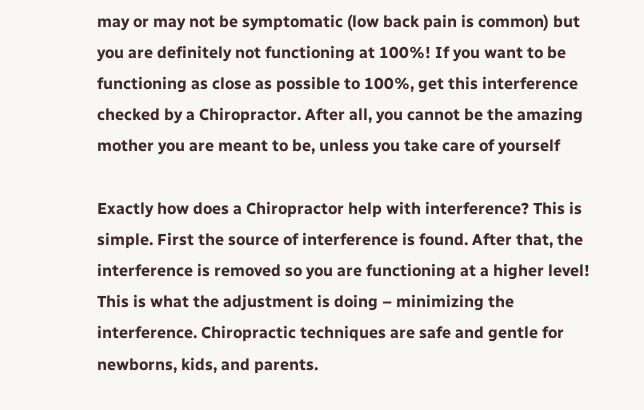may or may not be symptomatic (low back pain is common) but you are definitely not functioning at 100%! If you want to be functioning as close as possible to 100%, get this interference checked by a Chiropractor. After all, you cannot be the amazing mother you are meant to be, unless you take care of yourself

Exactly how does a Chiropractor help with interference? This is simple. First the source of interference is found. After that, the interference is removed so you are functioning at a higher level! This is what the adjustment is doing – minimizing the interference. Chiropractic techniques are safe and gentle for newborns, kids, and parents.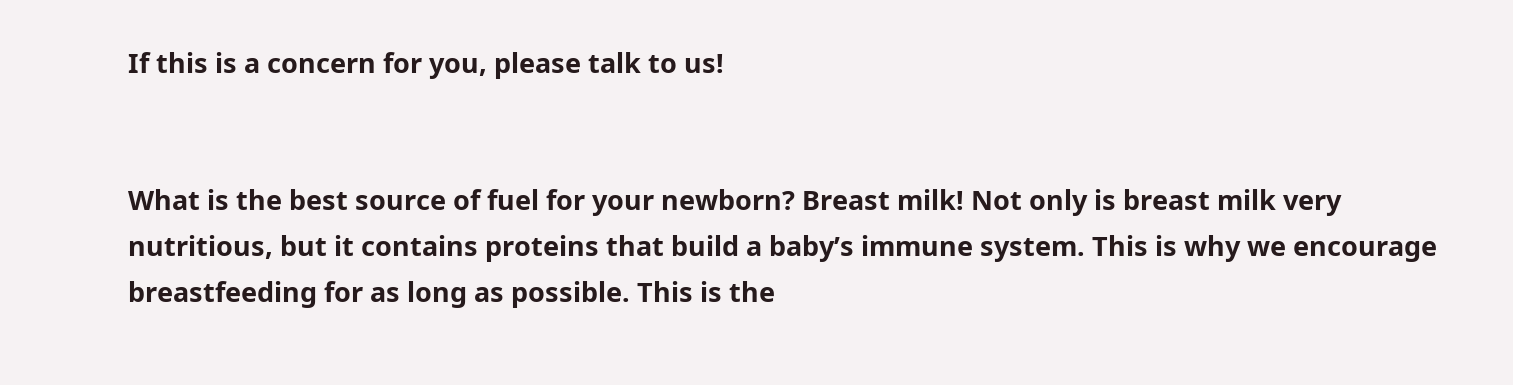If this is a concern for you, please talk to us!


What is the best source of fuel for your newborn? Breast milk! Not only is breast milk very nutritious, but it contains proteins that build a baby’s immune system. This is why we encourage breastfeeding for as long as possible. This is the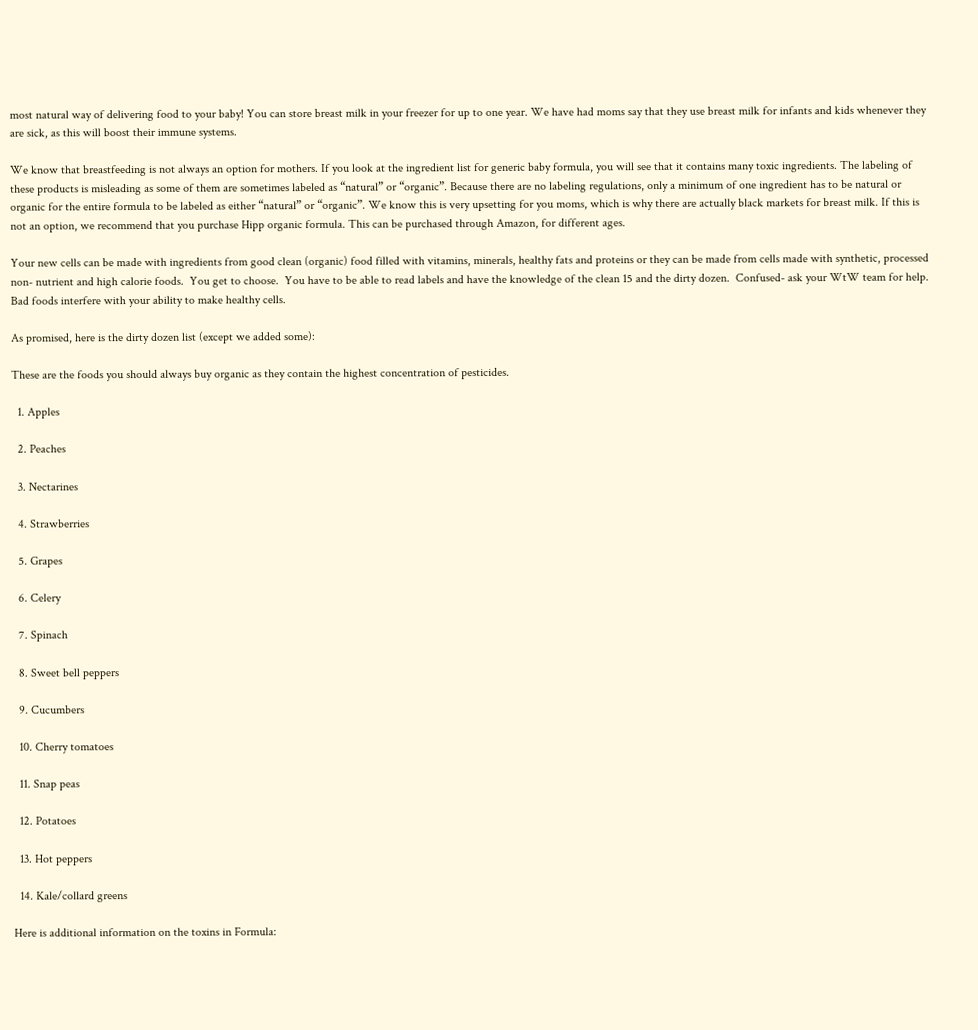most natural way of delivering food to your baby! You can store breast milk in your freezer for up to one year. We have had moms say that they use breast milk for infants and kids whenever they are sick, as this will boost their immune systems.

We know that breastfeeding is not always an option for mothers. If you look at the ingredient list for generic baby formula, you will see that it contains many toxic ingredients. The labeling of these products is misleading as some of them are sometimes labeled as “natural” or “organic”. Because there are no labeling regulations, only a minimum of one ingredient has to be natural or organic for the entire formula to be labeled as either “natural” or “organic”. We know this is very upsetting for you moms, which is why there are actually black markets for breast milk. If this is not an option, we recommend that you purchase Hipp organic formula. This can be purchased through Amazon, for different ages.

Your new cells can be made with ingredients from good clean (organic) food filled with vitamins, minerals, healthy fats and proteins or they can be made from cells made with synthetic, processed non- nutrient and high calorie foods.  You get to choose.  You have to be able to read labels and have the knowledge of the clean 15 and the dirty dozen.  Confused- ask your WtW team for help.  Bad foods interfere with your ability to make healthy cells.

As promised, here is the dirty dozen list (except we added some):

These are the foods you should always buy organic as they contain the highest concentration of pesticides.

  1. Apples

  2. Peaches

  3. Nectarines

  4. Strawberries

  5. Grapes

  6. Celery

  7. Spinach

  8. Sweet bell peppers

  9. Cucumbers

  10. Cherry tomatoes

  11. Snap peas

  12. Potatoes

  13. Hot peppers

  14. Kale/collard greens

Here is additional information on the toxins in Formula: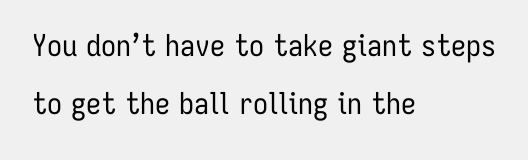You don’t have to take giant steps to get the ball rolling in the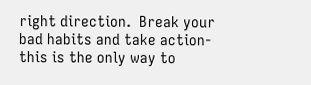right direction.  Break your bad habits and take action- this is the only way to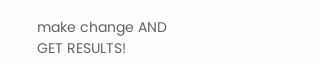make change AND GET RESULTS!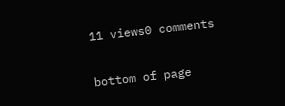11 views0 comments


bottom of page